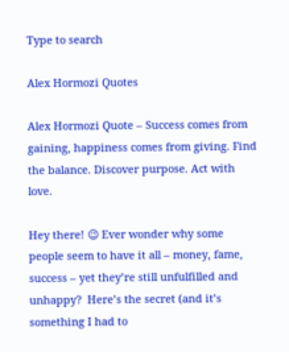Type to search

Alex Hormozi Quotes

Alex Hormozi Quote – Success comes from gaining, happiness comes from giving. Find the balance. Discover purpose. Act with love.

Hey there! 😉 Ever wonder why some people seem to have it all – money, fame, success – yet they’re still unfulfilled and unhappy?  Here’s the secret (and it’s something I had to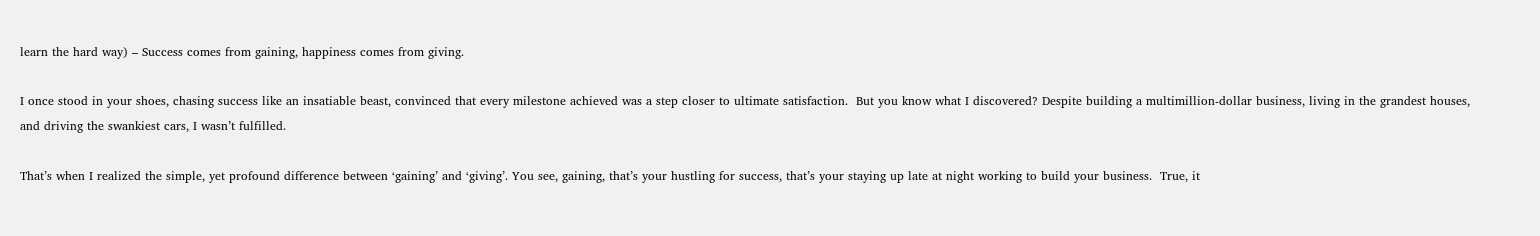learn the hard way) – Success comes from gaining, happiness comes from giving.

I once stood in your shoes, chasing success like an insatiable beast, convinced that every milestone achieved was a step closer to ultimate satisfaction.  But you know what I discovered? Despite building a multimillion-dollar business, living in the grandest houses, and driving the swankiest cars, I wasn’t fulfilled.

That’s when I realized the simple, yet profound difference between ‘gaining’ and ‘giving’. You see, gaining, that’s your hustling for success, that’s your staying up late at night working to build your business.  True, it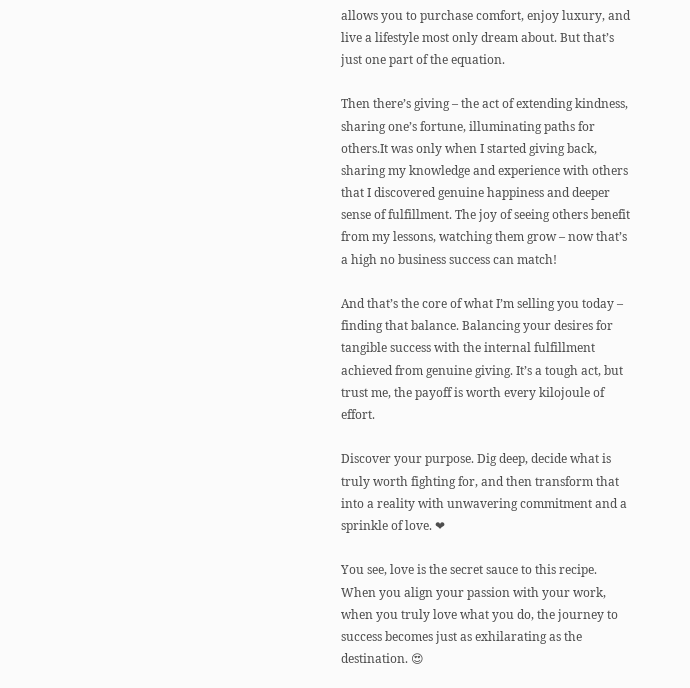allows you to purchase comfort, enjoy luxury, and live a lifestyle most only dream about. But that’s just one part of the equation.

Then there’s giving – the act of extending kindness, sharing one’s fortune, illuminating paths for others.It was only when I started giving back, sharing my knowledge and experience with others that I discovered genuine happiness and deeper sense of fulfillment. The joy of seeing others benefit from my lessons, watching them grow – now that’s a high no business success can match!

And that’s the core of what I’m selling you today – finding that balance. Balancing your desires for tangible success with the internal fulfillment achieved from genuine giving. It’s a tough act, but trust me, the payoff is worth every kilojoule of effort.

Discover your purpose. Dig deep, decide what is truly worth fighting for, and then transform that into a reality with unwavering commitment and a sprinkle of love. ❤

You see, love is the secret sauce to this recipe. When you align your passion with your work, when you truly love what you do, the journey to success becomes just as exhilarating as the destination. 😍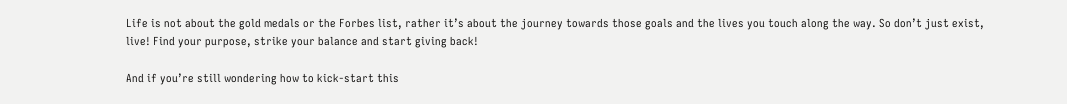Life is not about the gold medals or the Forbes list, rather it’s about the journey towards those goals and the lives you touch along the way. So don’t just exist, live! Find your purpose, strike your balance and start giving back!

And if you’re still wondering how to kick-start this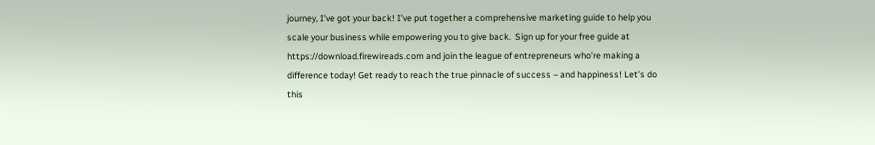journey, I’ve got your back! I’ve put together a comprehensive marketing guide to help you scale your business while empowering you to give back.  Sign up for your free guide at https://download.firewireads.com and join the league of entrepreneurs who’re making a difference today! Get ready to reach the true pinnacle of success – and happiness! Let’s do this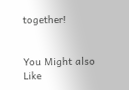together!


You Might also Like